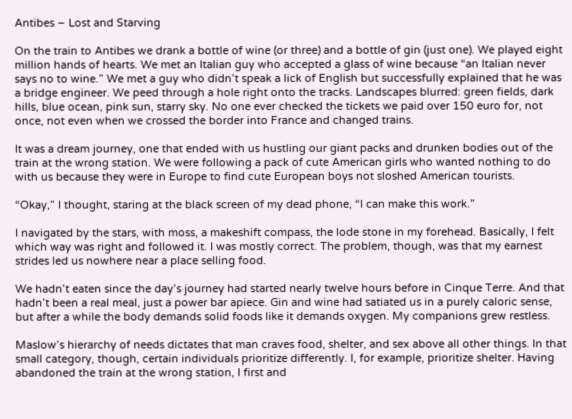Antibes – Lost and Starving

On the train to Antibes we drank a bottle of wine (or three) and a bottle of gin (just one). We played eight million hands of hearts. We met an Italian guy who accepted a glass of wine because “an Italian never says no to wine.” We met a guy who didn’t speak a lick of English but successfully explained that he was a bridge engineer. We peed through a hole right onto the tracks. Landscapes blurred: green fields, dark hills, blue ocean, pink sun, starry sky. No one ever checked the tickets we paid over 150 euro for, not once, not even when we crossed the border into France and changed trains.

It was a dream journey, one that ended with us hustling our giant packs and drunken bodies out of the train at the wrong station. We were following a pack of cute American girls who wanted nothing to do with us because they were in Europe to find cute European boys not sloshed American tourists.

“Okay,” I thought, staring at the black screen of my dead phone, “I can make this work.”

I navigated by the stars, with moss, a makeshift compass, the lode stone in my forehead. Basically, I felt which way was right and followed it. I was mostly correct. The problem, though, was that my earnest strides led us nowhere near a place selling food.

We hadn’t eaten since the day’s journey had started nearly twelve hours before in Cinque Terre. And that hadn’t been a real meal, just a power bar apiece. Gin and wine had satiated us in a purely caloric sense, but after a while the body demands solid foods like it demands oxygen. My companions grew restless.

Maslow’s hierarchy of needs dictates that man craves food, shelter, and sex above all other things. In that small category, though, certain individuals prioritize differently. I, for example, prioritize shelter. Having abandoned the train at the wrong station, I first and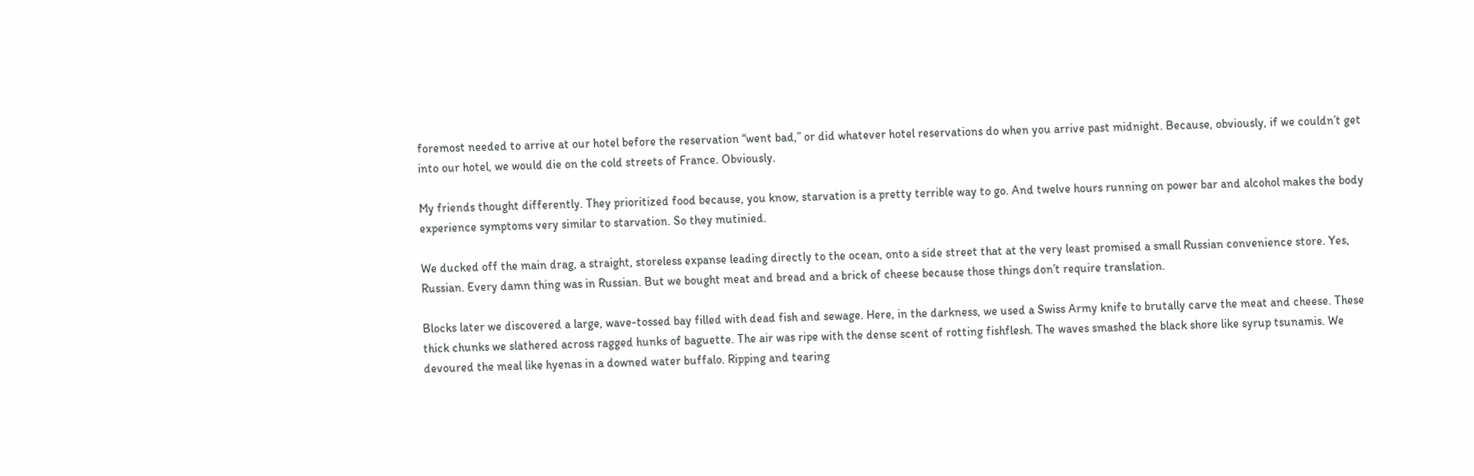foremost needed to arrive at our hotel before the reservation “went bad,” or did whatever hotel reservations do when you arrive past midnight. Because, obviously, if we couldn’t get into our hotel, we would die on the cold streets of France. Obviously.

My friends thought differently. They prioritized food because, you know, starvation is a pretty terrible way to go. And twelve hours running on power bar and alcohol makes the body experience symptoms very similar to starvation. So they mutinied.

We ducked off the main drag, a straight, storeless expanse leading directly to the ocean, onto a side street that at the very least promised a small Russian convenience store. Yes, Russian. Every damn thing was in Russian. But we bought meat and bread and a brick of cheese because those things don’t require translation.

Blocks later we discovered a large, wave-tossed bay filled with dead fish and sewage. Here, in the darkness, we used a Swiss Army knife to brutally carve the meat and cheese. These thick chunks we slathered across ragged hunks of baguette. The air was ripe with the dense scent of rotting fishflesh. The waves smashed the black shore like syrup tsunamis. We devoured the meal like hyenas in a downed water buffalo. Ripping and tearing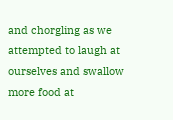and chorgling as we attempted to laugh at ourselves and swallow more food at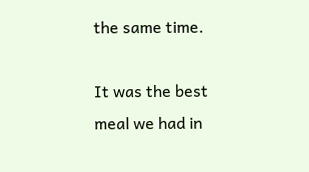the same time.

It was the best meal we had in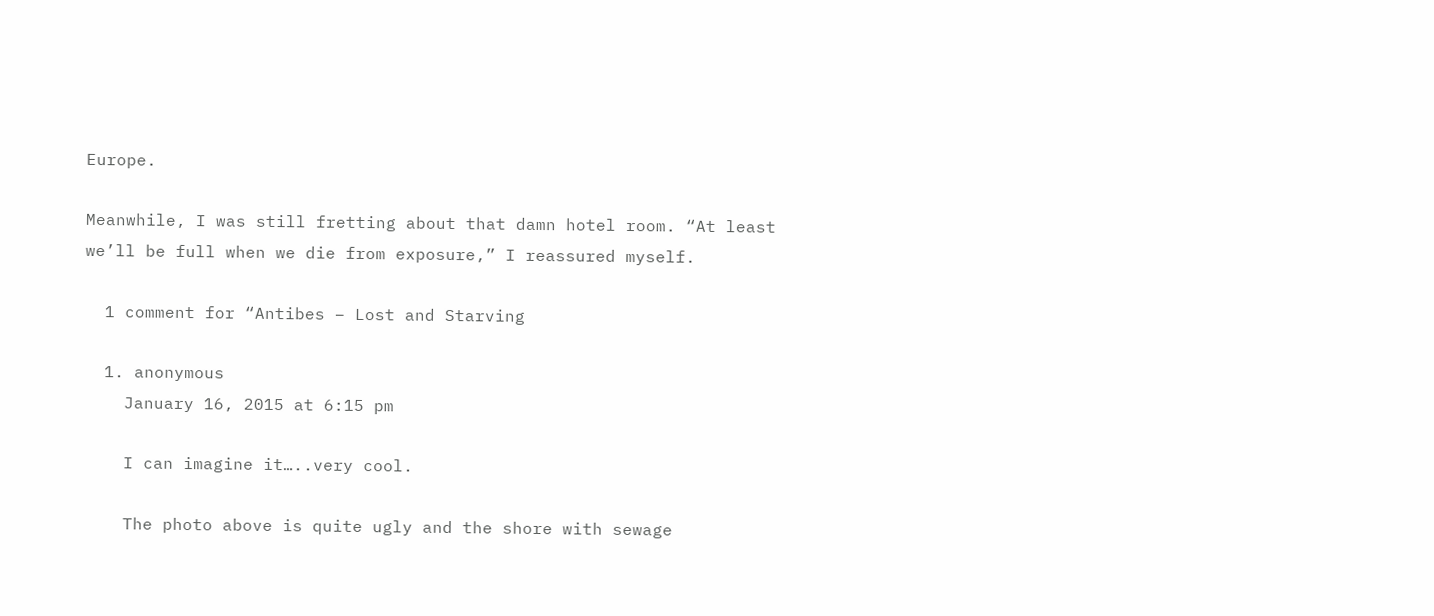Europe.

Meanwhile, I was still fretting about that damn hotel room. “At least we’ll be full when we die from exposure,” I reassured myself.

  1 comment for “Antibes – Lost and Starving

  1. anonymous
    January 16, 2015 at 6:15 pm

    I can imagine it…..very cool.

    The photo above is quite ugly and the shore with sewage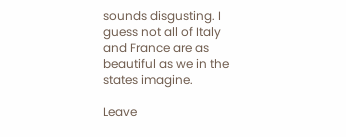sounds disgusting. I guess not all of Italy and France are as beautiful as we in the states imagine.

Leave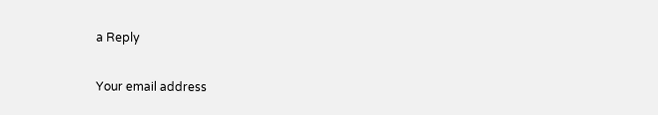a Reply

Your email address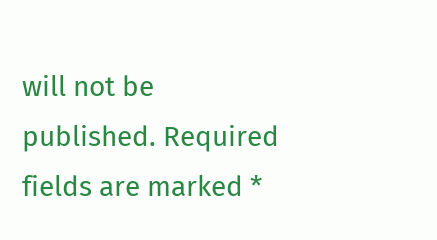will not be published. Required fields are marked *